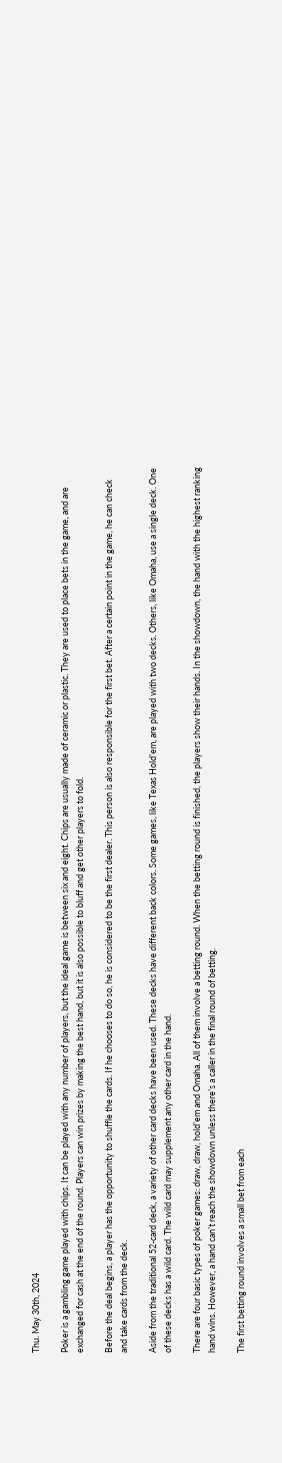Thu. May 30th, 2024

Poker is a gambling game played with chips. It can be played with any number of players, but the ideal game is between six and eight. Chips are usually made of ceramic or plastic. They are used to place bets in the game, and are exchanged for cash at the end of the round. Players can win prizes by making the best hand, but it is also possible to bluff and get other players to fold.

Before the deal begins, a player has the opportunity to shuffle the cards. If he chooses to do so, he is considered to be the first dealer. This person is also responsible for the first bet. After a certain point in the game, he can check and take cards from the deck.

Aside from the traditional 52-card deck, a variety of other card decks have been used. These decks have different back colors. Some games, like Texas Hold’em, are played with two decks. Others, like Omaha, use a single deck. One of these decks has a wild card. The wild card may supplement any other card in the hand.

There are four basic types of poker games: draw, draw, hold’em and Omaha. All of them involve a betting round. When the betting round is finished, the players show their hands. In the showdown, the hand with the highest ranking hand wins. However, a hand can’t reach the showdown unless there’s a caller in the final round of betting.

The first betting round involves a small bet from each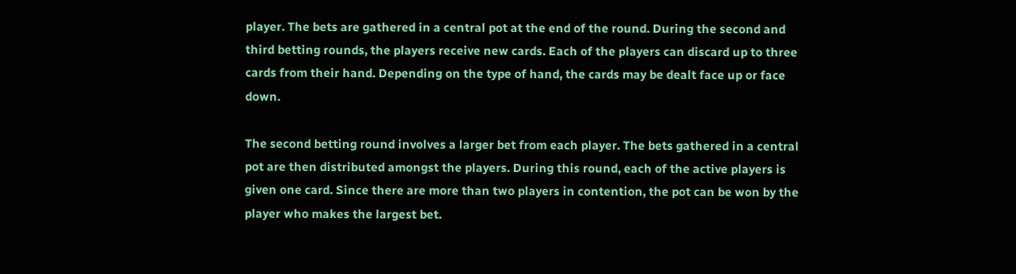player. The bets are gathered in a central pot at the end of the round. During the second and third betting rounds, the players receive new cards. Each of the players can discard up to three cards from their hand. Depending on the type of hand, the cards may be dealt face up or face down.

The second betting round involves a larger bet from each player. The bets gathered in a central pot are then distributed amongst the players. During this round, each of the active players is given one card. Since there are more than two players in contention, the pot can be won by the player who makes the largest bet.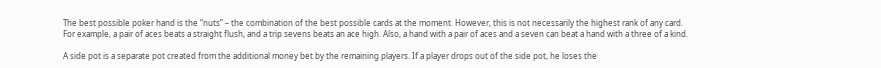The best possible poker hand is the “nuts” – the combination of the best possible cards at the moment. However, this is not necessarily the highest rank of any card. For example, a pair of aces beats a straight flush, and a trip sevens beats an ace high. Also, a hand with a pair of aces and a seven can beat a hand with a three of a kind.

A side pot is a separate pot created from the additional money bet by the remaining players. If a player drops out of the side pot, he loses the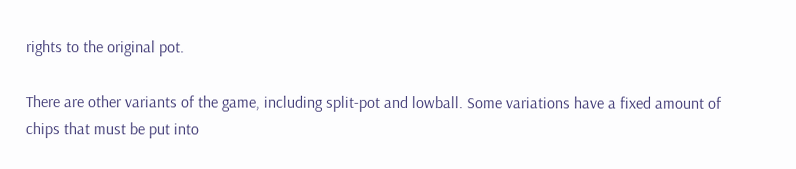rights to the original pot.

There are other variants of the game, including split-pot and lowball. Some variations have a fixed amount of chips that must be put into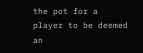the pot for a player to be deemed an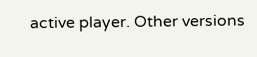active player. Other versions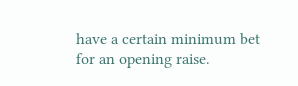have a certain minimum bet for an opening raise.